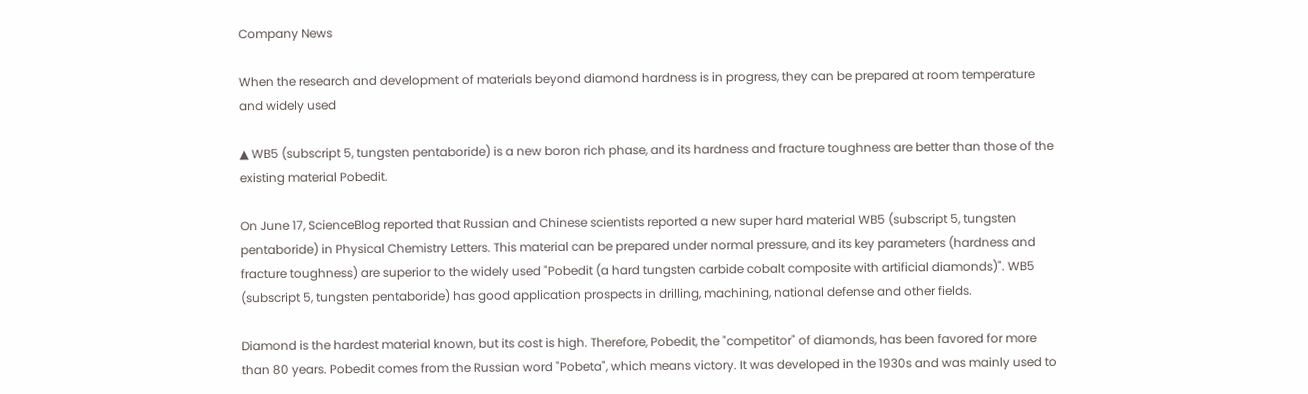Company News

When the research and development of materials beyond diamond hardness is in progress, they can be prepared at room temperature and widely used

▲ WB5 (subscript 5, tungsten pentaboride) is a new boron rich phase, and its hardness and fracture toughness are better than those of the existing material Pobedit.

On June 17, ScienceBlog reported that Russian and Chinese scientists reported a new super hard material WB5 (subscript 5, tungsten pentaboride) in Physical Chemistry Letters. This material can be prepared under normal pressure, and its key parameters (hardness and fracture toughness) are superior to the widely used "Pobedit (a hard tungsten carbide cobalt composite with artificial diamonds)". WB5 (subscript 5, tungsten pentaboride) has good application prospects in drilling, machining, national defense and other fields.

Diamond is the hardest material known, but its cost is high. Therefore, Pobedit, the "competitor" of diamonds, has been favored for more than 80 years. Pobedit comes from the Russian word "Pobeta", which means victory. It was developed in the 1930s and was mainly used to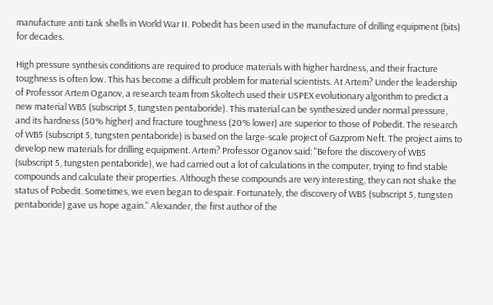manufacture anti tank shells in World War II. Pobedit has been used in the manufacture of drilling equipment (bits) for decades.

High pressure synthesis conditions are required to produce materials with higher hardness, and their fracture toughness is often low. This has become a difficult problem for material scientists. At Artem? Under the leadership of Professor Artem Oganov, a research team from Skoltech used their USPEX evolutionary algorithm to predict a new material WB5 (subscript 5, tungsten pentaboride). This material can be synthesized under normal pressure, and its hardness (50% higher) and fracture toughness (20% lower) are superior to those of Pobedit. The research of WB5 (subscript 5, tungsten pentaboride) is based on the large-scale project of Gazprom Neft. The project aims to develop new materials for drilling equipment. Artem? Professor Oganov said: "Before the discovery of WB5 (subscript 5, tungsten pentaboride), we had carried out a lot of calculations in the computer, trying to find stable compounds and calculate their properties. Although these compounds are very interesting, they can not shake the status of Pobedit. Sometimes, we even began to despair. Fortunately, the discovery of WB5 (subscript 5, tungsten pentaboride) gave us hope again." Alexander, the first author of the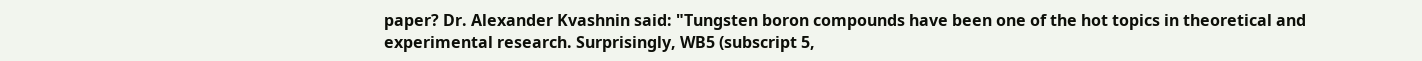paper? Dr. Alexander Kvashnin said: "Tungsten boron compounds have been one of the hot topics in theoretical and experimental research. Surprisingly, WB5 (subscript 5,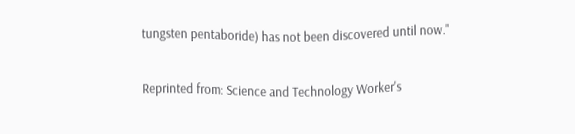tungsten pentaboride) has not been discovered until now."


Reprinted from: Science and Technology Worker's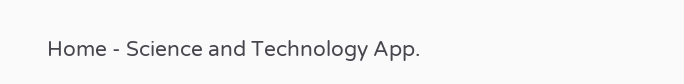Home - Science and Technology App.